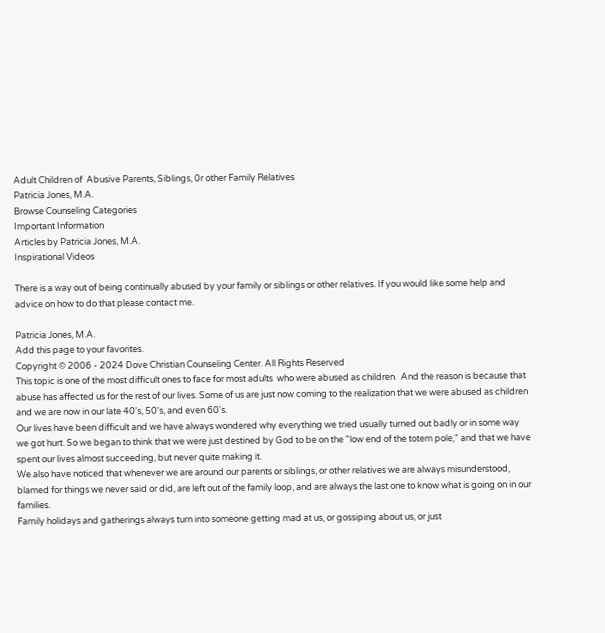Adult Children of  Abusive Parents, Siblings, 0r other Family Relatives
Patricia Jones, M.A.
Browse Counseling Categories
Important Information
Articles by Patricia Jones, M.A.
Inspirational Videos

There is a way out of being continually abused by your family or siblings or other relatives. If you would like some help and advice on how to do that please contact me.

Patricia Jones, M.A.
Add this page to your favorites.
Copyright © 2006 - 2024 Dove Christian Counseling Center. All Rights Reserved
This topic is one of the most difficult ones to face for most adults  who were abused as children.  And the reason is because that abuse has affected us for the rest of our lives. Some of us are just now coming to the realization that we were abused as children and we are now in our late 40's, 50's, and even 60's.
Our lives have been difficult and we have always wondered why everything we tried usually turned out badly or in some way we got hurt. So we began to think that we were just destined by God to be on the "low end of the totem pole," and that we have spent our lives almost succeeding, but never quite making it.
We also have noticed that whenever we are around our parents or siblings, or other relatives we are always misunderstood, blamed for things we never said or did, are left out of the family loop, and are always the last one to know what is going on in our families.
Family holidays and gatherings always turn into someone getting mad at us, or gossiping about us, or just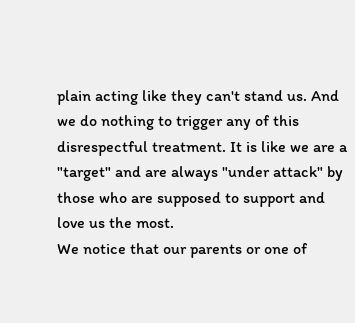plain acting like they can't stand us. And we do nothing to trigger any of this disrespectful treatment. It is like we are a "target" and are always "under attack" by those who are supposed to support and love us the most.
We notice that our parents or one of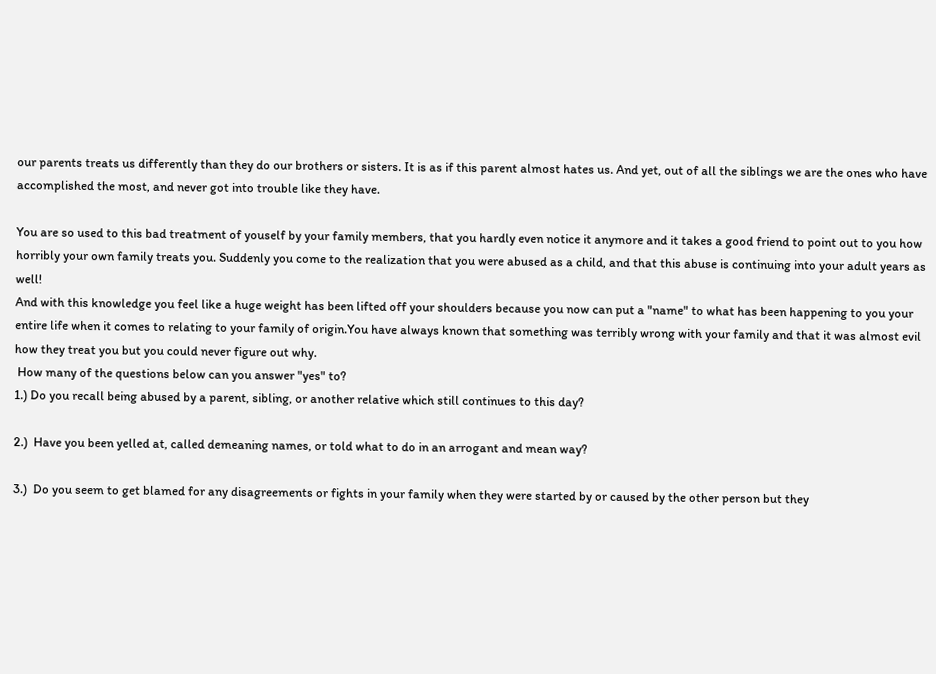our parents treats us differently than they do our brothers or sisters. It is as if this parent almost hates us. And yet, out of all the siblings we are the ones who have accomplished the most, and never got into trouble like they have.

You are so used to this bad treatment of youself by your family members, that you hardly even notice it anymore and it takes a good friend to point out to you how horribly your own family treats you. Suddenly you come to the realization that you were abused as a child, and that this abuse is continuing into your adult years as well!
And with this knowledge you feel like a huge weight has been lifted off your shoulders because you now can put a "name" to what has been happening to you your entire life when it comes to relating to your family of origin.You have always known that something was terribly wrong with your family and that it was almost evil how they treat you but you could never figure out why.
 How many of the questions below can you answer "yes" to?
1.) Do you recall being abused by a parent, sibling, or another relative which still continues to this day?

2.)  Have you been yelled at, called demeaning names, or told what to do in an arrogant and mean way?

3.)  Do you seem to get blamed for any disagreements or fights in your family when they were started by or caused by the other person but they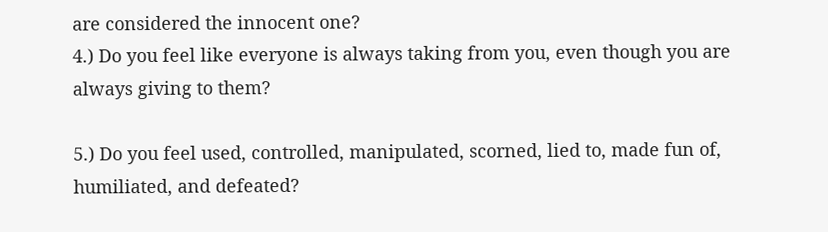are considered the innocent one?
4.) Do you feel like everyone is always taking from you, even though you are always giving to them?

5.) Do you feel used, controlled, manipulated, scorned, lied to, made fun of, humiliated, and defeated?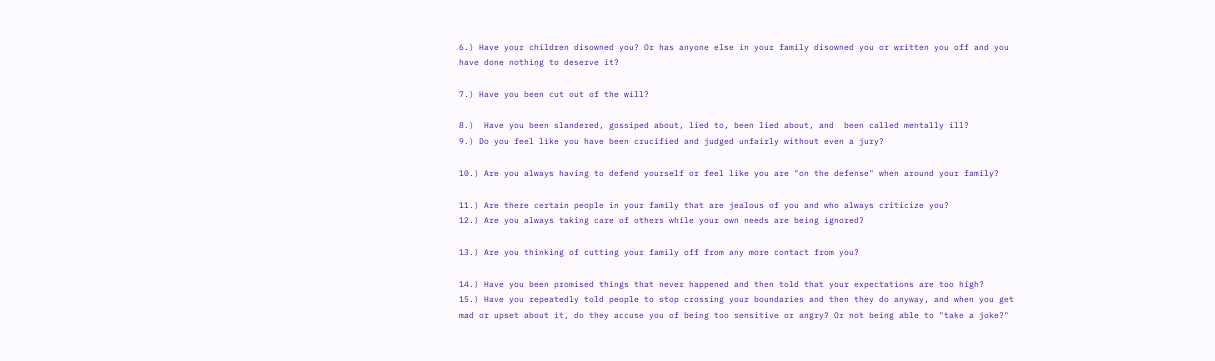6.) Have your children disowned you? Or has anyone else in your family disowned you or written you off and you have done nothing to deserve it?

7.) Have you been cut out of the will?

8.)  Have you been slandered, gossiped about, lied to, been lied about, and  been called mentally ill?
9.) Do you feel like you have been crucified and judged unfairly without even a jury?

10.) Are you always having to defend yourself or feel like you are "on the defense" when around your family?

11.) Are there certain people in your family that are jealous of you and who always criticize you?
12.) Are you always taking care of others while your own needs are being ignored?

13.) Are you thinking of cutting your family off from any more contact from you?

14.) Have you been promised things that never happened and then told that your expectations are too high?
15.) Have you repeatedly told people to stop crossing your boundaries and then they do anyway, and when you get mad or upset about it, do they accuse you of being too sensitive or angry? Or not being able to "take a joke?"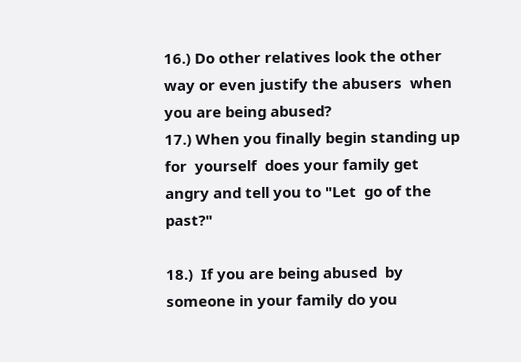16.) Do other relatives look the other way or even justify the abusers  when you are being abused?
17.) When you finally begin standing up for  yourself  does your family get angry and tell you to "Let  go of the past?"

18.)  If you are being abused  by someone in your family do you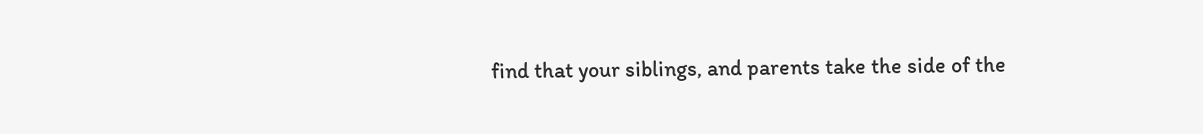find that your siblings, and parents take the side of the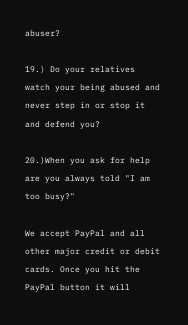abuser?

19.) Do your relatives watch your being abused and never step in or stop it and defend you?

20.)When you ask for help are you always told "I am too busy?"

We accept PayPal and all other major credit or debit cards. Once you hit the PayPal button it will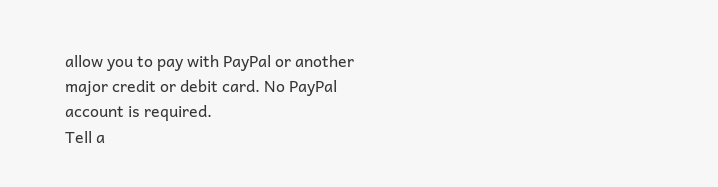allow you to pay with PayPal or another major credit or debit card. No PayPal account is required.
Tell a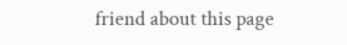friend about this page